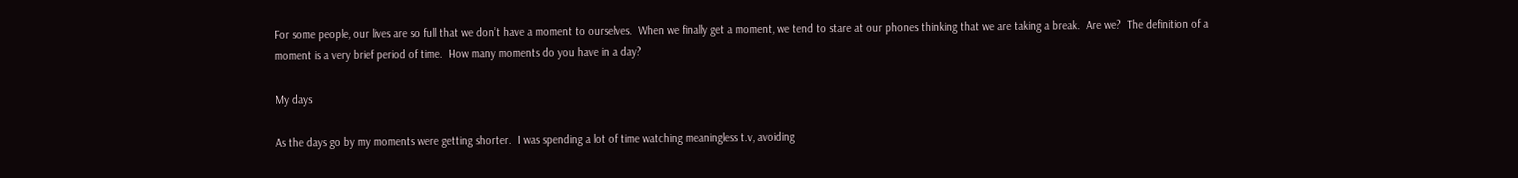For some people, our lives are so full that we don’t have a moment to ourselves.  When we finally get a moment, we tend to stare at our phones thinking that we are taking a break.  Are we?  The definition of a moment is a very brief period of time.  How many moments do you have in a day?

My days

As the days go by my moments were getting shorter.  I was spending a lot of time watching meaningless t.v, avoiding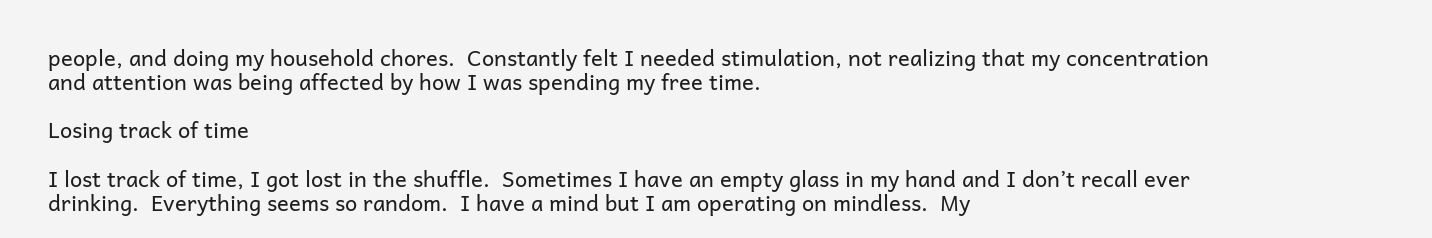people, and doing my household chores.  Constantly felt I needed stimulation, not realizing that my concentration and attention was being affected by how I was spending my free time.

Losing track of time

I lost track of time, I got lost in the shuffle.  Sometimes I have an empty glass in my hand and I don’t recall ever drinking.  Everything seems so random.  I have a mind but I am operating on mindless.  My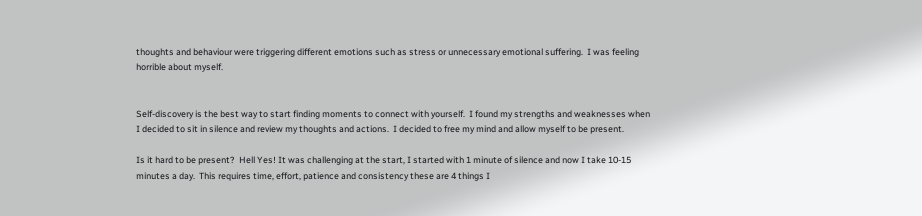thoughts and behaviour were triggering different emotions such as stress or unnecessary emotional suffering.  I was feeling horrible about myself.


Self-discovery is the best way to start finding moments to connect with yourself.  I found my strengths and weaknesses when I decided to sit in silence and review my thoughts and actions.  I decided to free my mind and allow myself to be present.

Is it hard to be present?  Hell Yes! It was challenging at the start, I started with 1 minute of silence and now I take 10-15 minutes a day.  This requires time, effort, patience and consistency these are 4 things I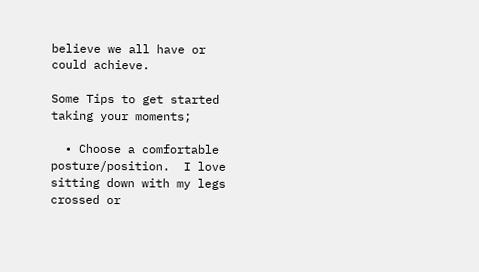believe we all have or could achieve.

Some Tips to get started taking your moments;

  • Choose a comfortable posture/position.  I love sitting down with my legs crossed or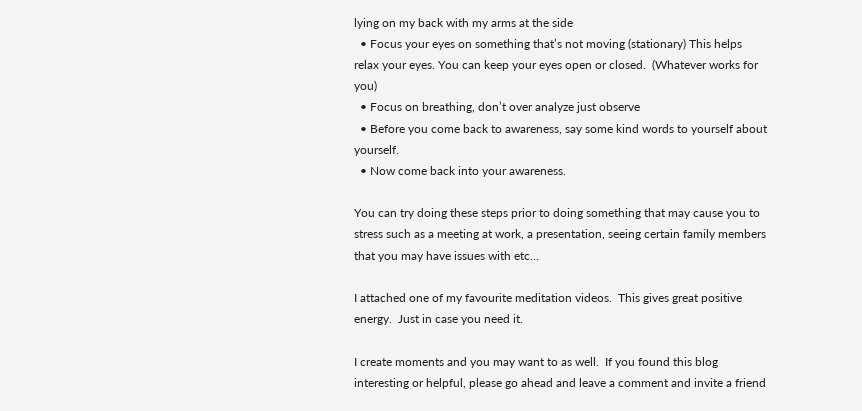lying on my back with my arms at the side
  • Focus your eyes on something that’s not moving (stationary) This helps relax your eyes. You can keep your eyes open or closed.  (Whatever works for you)
  • Focus on breathing, don’t over analyze just observe
  • Before you come back to awareness, say some kind words to yourself about yourself.
  • Now come back into your awareness.

You can try doing these steps prior to doing something that may cause you to stress such as a meeting at work, a presentation, seeing certain family members that you may have issues with etc…

I attached one of my favourite meditation videos.  This gives great positive energy.  Just in case you need it.

I create moments and you may want to as well.  If you found this blog interesting or helpful, please go ahead and leave a comment and invite a friend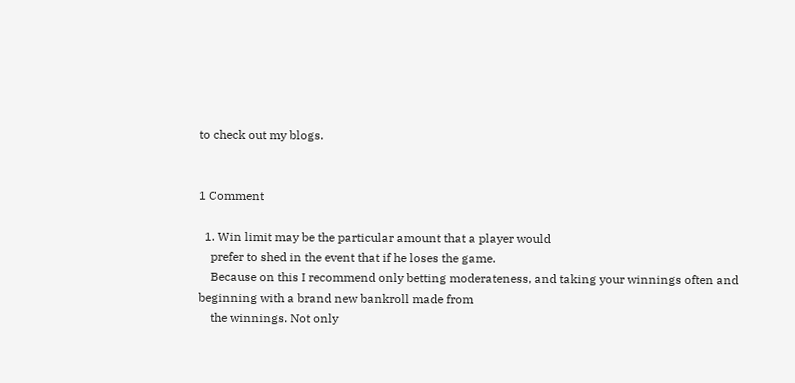to check out my blogs.


1 Comment

  1. Win limit may be the particular amount that a player would
    prefer to shed in the event that if he loses the game.
    Because on this I recommend only betting moderateness, and taking your winnings often and beginning with a brand new bankroll made from
    the winnings. Not only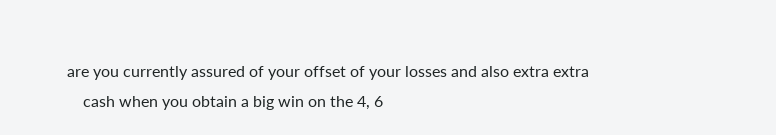are you currently assured of your offset of your losses and also extra extra
    cash when you obtain a big win on the 4, 6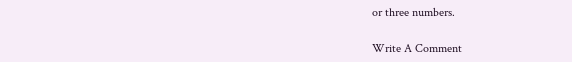or three numbers.

Write A Comment